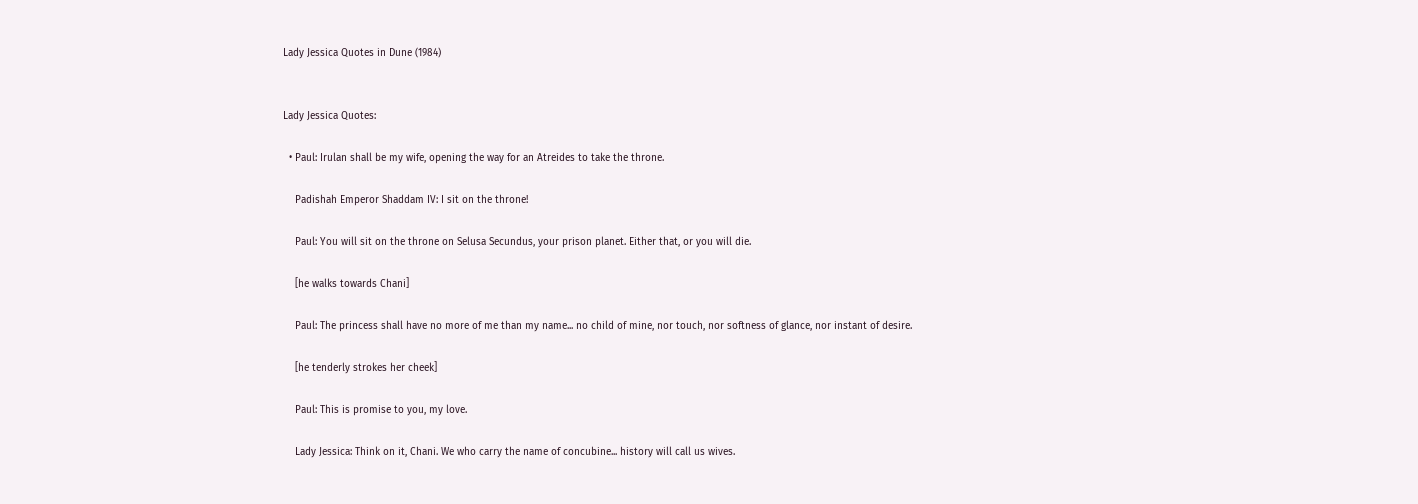Lady Jessica Quotes in Dune (1984)


Lady Jessica Quotes:

  • Paul: Irulan shall be my wife, opening the way for an Atreides to take the throne.

    Padishah Emperor Shaddam IV: I sit on the throne!

    Paul: You will sit on the throne on Selusa Secundus, your prison planet. Either that, or you will die.

    [he walks towards Chani]

    Paul: The princess shall have no more of me than my name... no child of mine, nor touch, nor softness of glance, nor instant of desire.

    [he tenderly strokes her cheek]

    Paul: This is promise to you, my love.

    Lady Jessica: Think on it, Chani. We who carry the name of concubine... history will call us wives.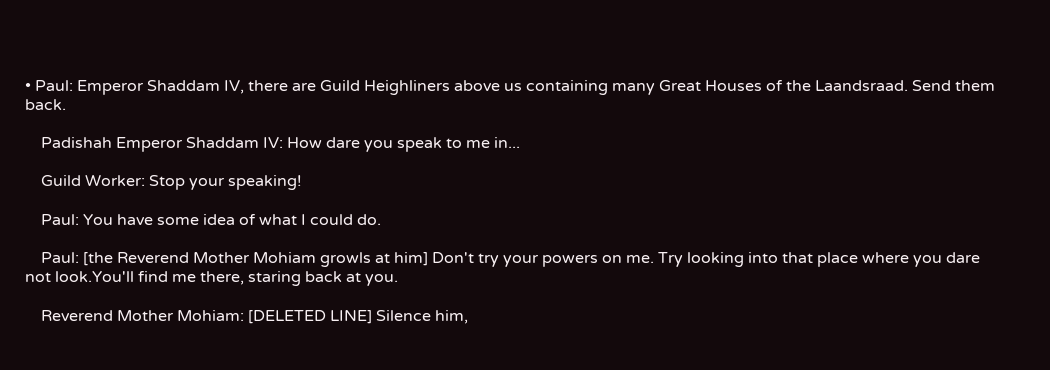• Paul: Emperor Shaddam IV, there are Guild Heighliners above us containing many Great Houses of the Laandsraad. Send them back.

    Padishah Emperor Shaddam IV: How dare you speak to me in...

    Guild Worker: Stop your speaking!

    Paul: You have some idea of what I could do.

    Paul: [the Reverend Mother Mohiam growls at him] Don't try your powers on me. Try looking into that place where you dare not look.You'll find me there, staring back at you.

    Reverend Mother Mohiam: [DELETED LINE] Silence him,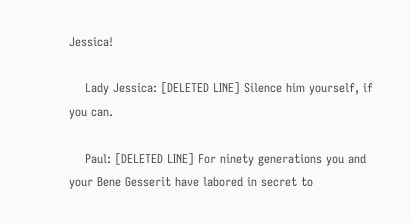Jessica!

    Lady Jessica: [DELETED LINE] Silence him yourself, if you can.

    Paul: [DELETED LINE] For ninety generations you and your Bene Gesserit have labored in secret to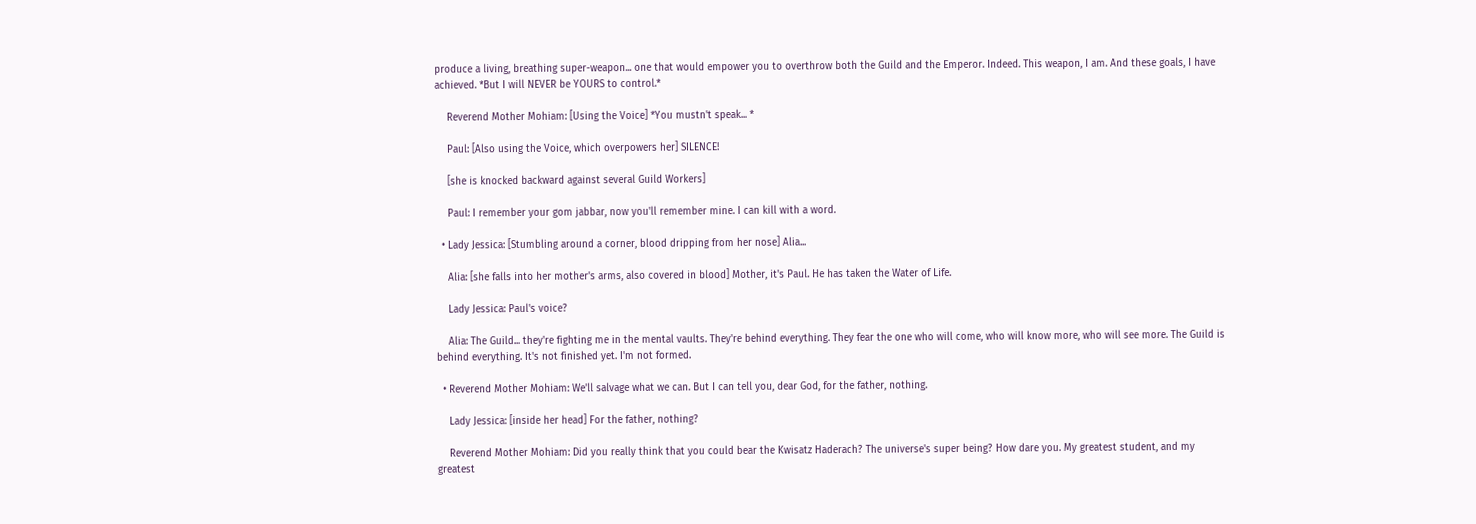produce a living, breathing super-weapon... one that would empower you to overthrow both the Guild and the Emperor. Indeed. This weapon, I am. And these goals, I have achieved. *But I will NEVER be YOURS to control.*

    Reverend Mother Mohiam: [Using the Voice] *You mustn't speak... *

    Paul: [Also using the Voice, which overpowers her] SILENCE!

    [she is knocked backward against several Guild Workers]

    Paul: I remember your gom jabbar, now you'll remember mine. I can kill with a word.

  • Lady Jessica: [Stumbling around a corner, blood dripping from her nose] Alia...

    Alia: [she falls into her mother's arms, also covered in blood] Mother, it's Paul. He has taken the Water of Life.

    Lady Jessica: Paul's voice?

    Alia: The Guild... they're fighting me in the mental vaults. They're behind everything. They fear the one who will come, who will know more, who will see more. The Guild is behind everything. It's not finished yet. I'm not formed.

  • Reverend Mother Mohiam: We'll salvage what we can. But I can tell you, dear God, for the father, nothing.

    Lady Jessica: [inside her head] For the father, nothing?

    Reverend Mother Mohiam: Did you really think that you could bear the Kwisatz Haderach? The universe's super being? How dare you. My greatest student, and my greatest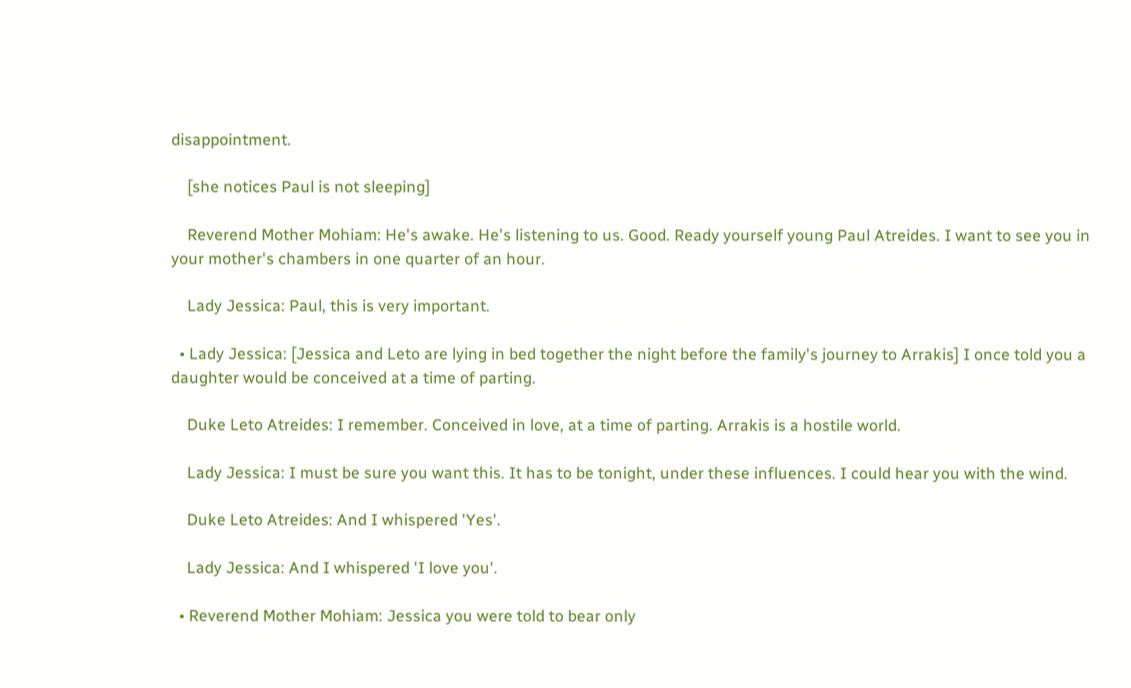disappointment.

    [she notices Paul is not sleeping]

    Reverend Mother Mohiam: He's awake. He's listening to us. Good. Ready yourself young Paul Atreides. I want to see you in your mother's chambers in one quarter of an hour.

    Lady Jessica: Paul, this is very important.

  • Lady Jessica: [Jessica and Leto are lying in bed together the night before the family's journey to Arrakis] I once told you a daughter would be conceived at a time of parting.

    Duke Leto Atreides: I remember. Conceived in love, at a time of parting. Arrakis is a hostile world.

    Lady Jessica: I must be sure you want this. It has to be tonight, under these influences. I could hear you with the wind.

    Duke Leto Atreides: And I whispered 'Yes'.

    Lady Jessica: And I whispered 'I love you'.

  • Reverend Mother Mohiam: Jessica you were told to bear only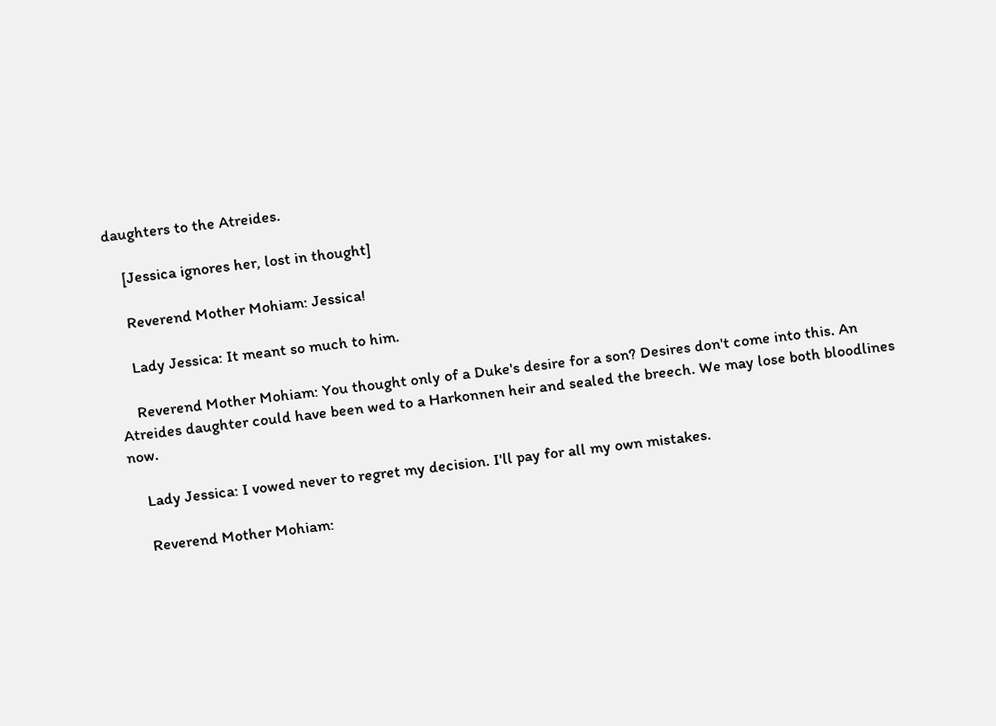daughters to the Atreides.

    [Jessica ignores her, lost in thought]

    Reverend Mother Mohiam: Jessica!

    Lady Jessica: It meant so much to him.

    Reverend Mother Mohiam: You thought only of a Duke's desire for a son? Desires don't come into this. An Atreides daughter could have been wed to a Harkonnen heir and sealed the breech. We may lose both bloodlines now.

    Lady Jessica: I vowed never to regret my decision. I'll pay for all my own mistakes.

    Reverend Mother Mohiam: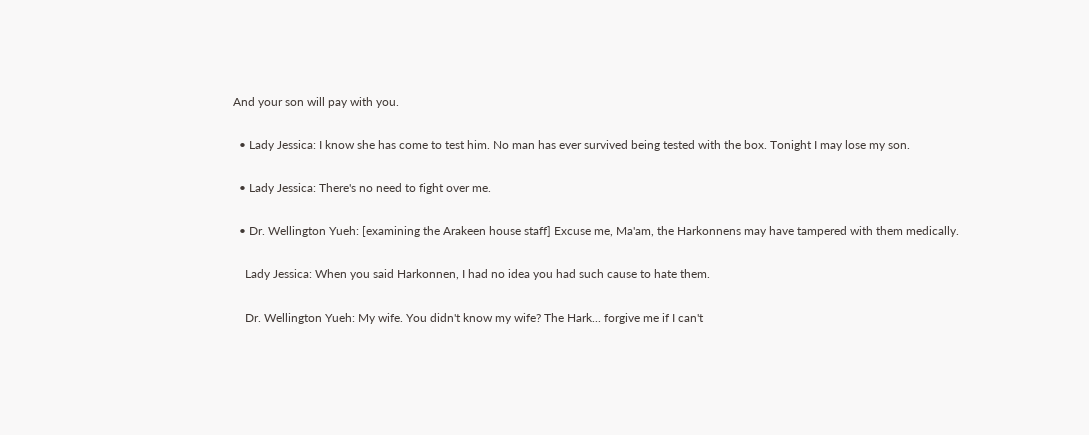And your son will pay with you.

  • Lady Jessica: I know she has come to test him. No man has ever survived being tested with the box. Tonight I may lose my son.

  • Lady Jessica: There's no need to fight over me.

  • Dr. Wellington Yueh: [examining the Arakeen house staff] Excuse me, Ma'am, the Harkonnens may have tampered with them medically.

    Lady Jessica: When you said Harkonnen, I had no idea you had such cause to hate them.

    Dr. Wellington Yueh: My wife. You didn't know my wife? The Hark... forgive me if I can't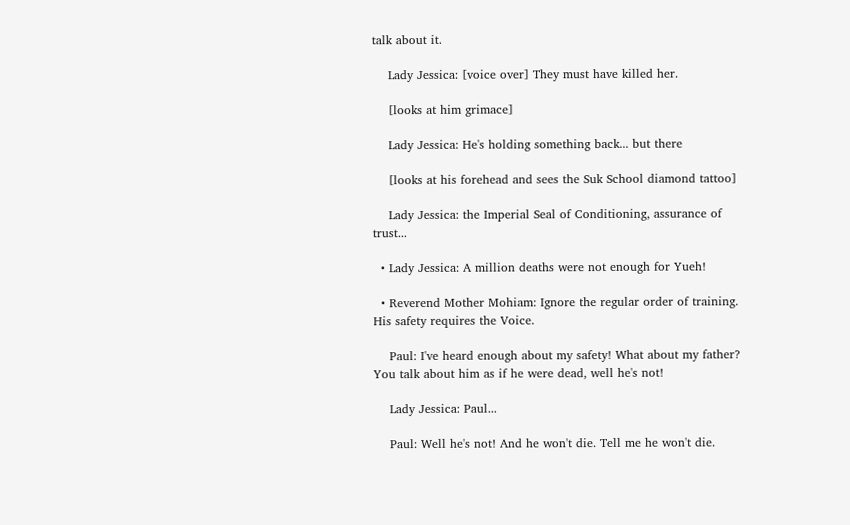talk about it.

    Lady Jessica: [voice over] They must have killed her.

    [looks at him grimace]

    Lady Jessica: He's holding something back... but there

    [looks at his forehead and sees the Suk School diamond tattoo]

    Lady Jessica: the Imperial Seal of Conditioning, assurance of trust...

  • Lady Jessica: A million deaths were not enough for Yueh!

  • Reverend Mother Mohiam: Ignore the regular order of training. His safety requires the Voice.

    Paul: I've heard enough about my safety! What about my father? You talk about him as if he were dead, well he's not!

    Lady Jessica: Paul...

    Paul: Well he's not! And he won't die. Tell me he won't die.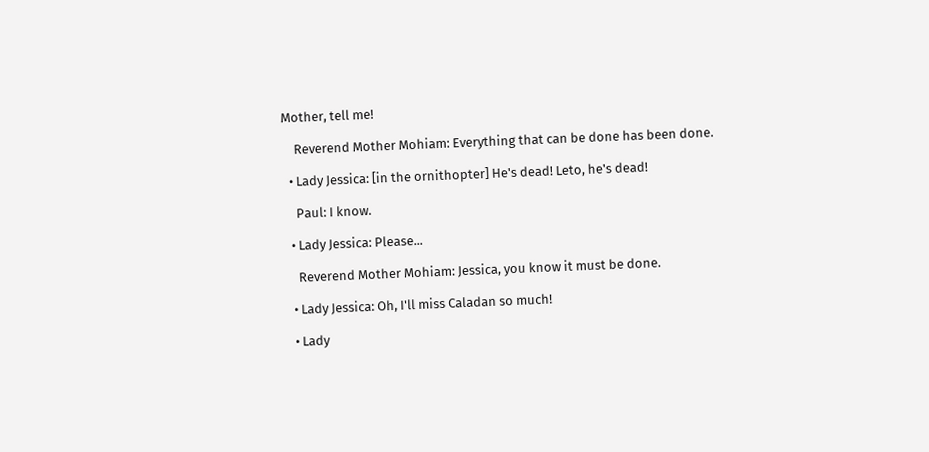Mother, tell me!

    Reverend Mother Mohiam: Everything that can be done has been done.

  • Lady Jessica: [in the ornithopter] He's dead! Leto, he's dead!

    Paul: I know.

  • Lady Jessica: Please...

    Reverend Mother Mohiam: Jessica, you know it must be done.

  • Lady Jessica: Oh, I'll miss Caladan so much!

  • Lady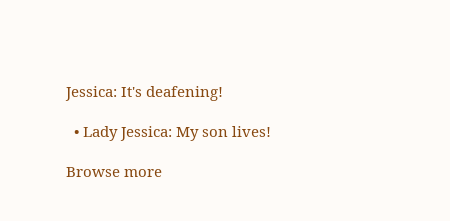Jessica: It's deafening!

  • Lady Jessica: My son lives!

Browse more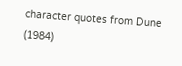character quotes from Dune (1984)